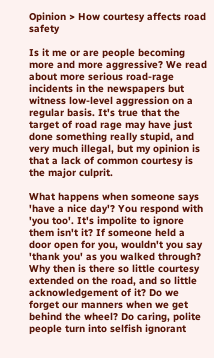Opinion > How courtesy affects road safety

Is it me or are people becoming more and more aggressive? We read about more serious road-rage incidents in the newspapers but witness low-level aggression on a regular basis. It's true that the target of road rage may have just done something really stupid, and very much illegal, but my opinion is that a lack of common courtesy is the major culprit.

What happens when someone says 'have a nice day'? You respond with 'you too'. It's impolite to ignore them isn't it? If someone held a door open for you, wouldn't you say 'thank you' as you walked through? Why then is there so little courtesy extended on the road, and so little acknowledgement of it? Do we forget our manners when we get behind the wheel? Do caring, polite people turn into selfish ignorant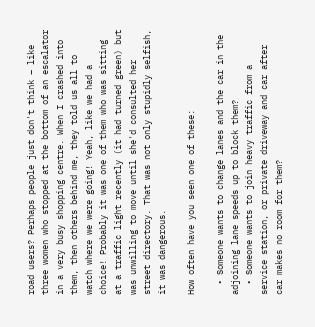road users? Perhaps people just don't think – like three women who stopped at the bottom of an escalator in a very busy shopping centre. When I crashed into them, then others behind me, they told us all to watch where we were going! Yeah, like we had a choice! Probably it was one of them who was sitting at a traffic light recently (it had turned green) but was unwilling to move until she'd consulted her street directory. That was not only stupidly selfish, it was dangerous.

How often have you seen one of these:

  • Someone wants to change lanes and the car in the adjoining lane speeds up to block them?
  • Someone wants to join heavy traffic from a service station, or private driveway and car after car makes no room for them?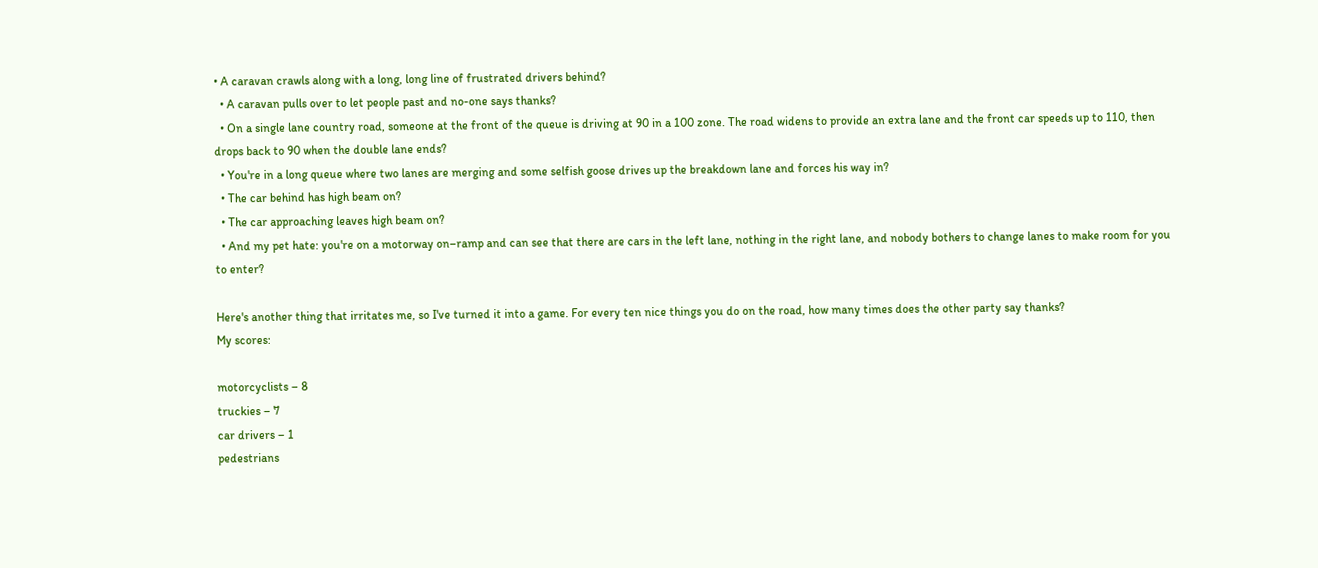• A caravan crawls along with a long, long line of frustrated drivers behind?
  • A caravan pulls over to let people past and no-one says thanks?
  • On a single lane country road, someone at the front of the queue is driving at 90 in a 100 zone. The road widens to provide an extra lane and the front car speeds up to 110, then drops back to 90 when the double lane ends?
  • You're in a long queue where two lanes are merging and some selfish goose drives up the breakdown lane and forces his way in?
  • The car behind has high beam on?
  • The car approaching leaves high beam on?
  • And my pet hate: you're on a motorway on–ramp and can see that there are cars in the left lane, nothing in the right lane, and nobody bothers to change lanes to make room for you to enter?

Here's another thing that irritates me, so I've turned it into a game. For every ten nice things you do on the road, how many times does the other party say thanks?
My scores:

motorcyclists – 8
truckies – 7
car drivers – 1
pedestrians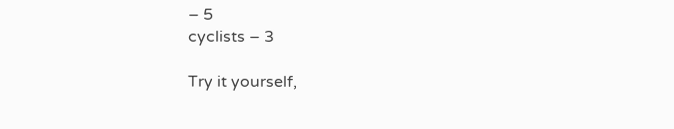– 5
cyclists – 3

Try it yourself,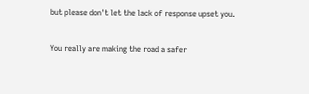but please don't let the lack of response upset you.

You really are making the road a safer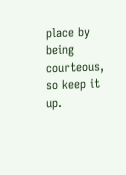place by being courteous, so keep it up.